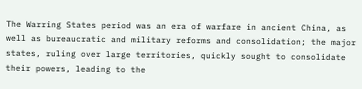The Warring States period was an era of warfare in ancient China, as well as bureaucratic and military reforms and consolidation; the major states, ruling over large territories, quickly sought to consolidate their powers, leading to the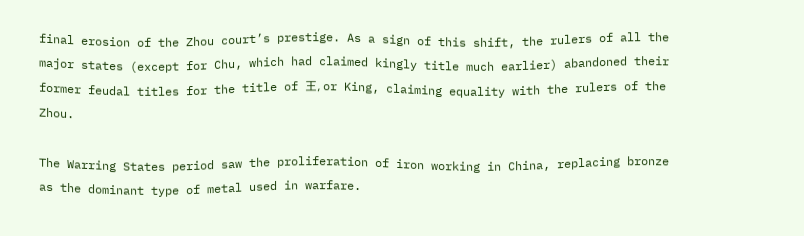final erosion of the Zhou court’s prestige. As a sign of this shift, the rulers of all the major states (except for Chu, which had claimed kingly title much earlier) abandoned their former feudal titles for the title of 王, or King, claiming equality with the rulers of the Zhou.

The Warring States period saw the proliferation of iron working in China, replacing bronze as the dominant type of metal used in warfare.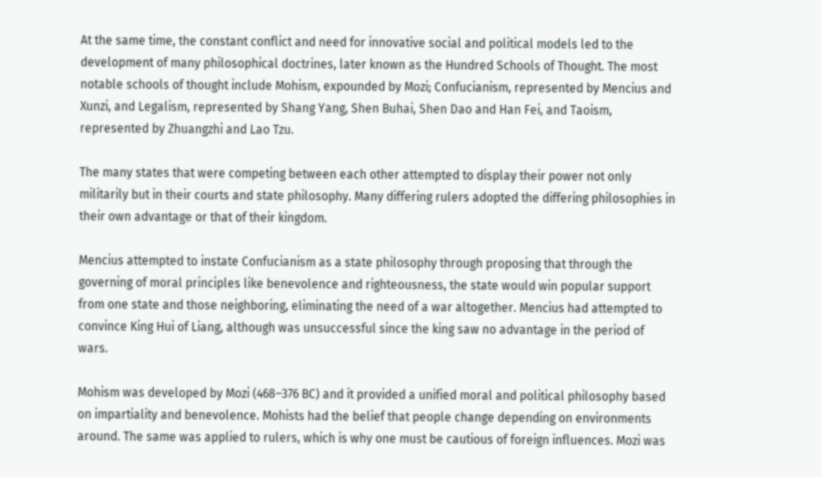At the same time, the constant conflict and need for innovative social and political models led to the development of many philosophical doctrines, later known as the Hundred Schools of Thought. The most notable schools of thought include Mohism, expounded by Mozi; Confucianism, represented by Mencius and Xunzi, and Legalism, represented by Shang Yang, Shen Buhai, Shen Dao and Han Fei, and Taoism, represented by Zhuangzhi and Lao Tzu.

The many states that were competing between each other attempted to display their power not only militarily but in their courts and state philosophy. Many differing rulers adopted the differing philosophies in their own advantage or that of their kingdom.

Mencius attempted to instate Confucianism as a state philosophy through proposing that through the governing of moral principles like benevolence and righteousness, the state would win popular support from one state and those neighboring, eliminating the need of a war altogether. Mencius had attempted to convince King Hui of Liang, although was unsuccessful since the king saw no advantage in the period of wars.

Mohism was developed by Mozi (468–376 BC) and it provided a unified moral and political philosophy based on impartiality and benevolence. Mohists had the belief that people change depending on environments around. The same was applied to rulers, which is why one must be cautious of foreign influences. Mozi was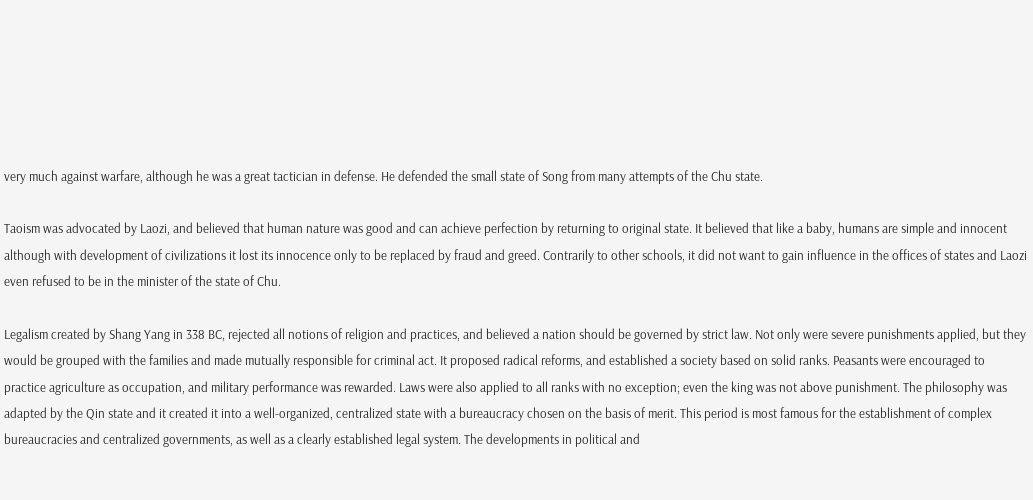very much against warfare, although he was a great tactician in defense. He defended the small state of Song from many attempts of the Chu state.

Taoism was advocated by Laozi, and believed that human nature was good and can achieve perfection by returning to original state. It believed that like a baby, humans are simple and innocent although with development of civilizations it lost its innocence only to be replaced by fraud and greed. Contrarily to other schools, it did not want to gain influence in the offices of states and Laozi even refused to be in the minister of the state of Chu.

Legalism created by Shang Yang in 338 BC, rejected all notions of religion and practices, and believed a nation should be governed by strict law. Not only were severe punishments applied, but they would be grouped with the families and made mutually responsible for criminal act. It proposed radical reforms, and established a society based on solid ranks. Peasants were encouraged to practice agriculture as occupation, and military performance was rewarded. Laws were also applied to all ranks with no exception; even the king was not above punishment. The philosophy was adapted by the Qin state and it created it into a well-organized, centralized state with a bureaucracy chosen on the basis of merit. This period is most famous for the establishment of complex bureaucracies and centralized governments, as well as a clearly established legal system. The developments in political and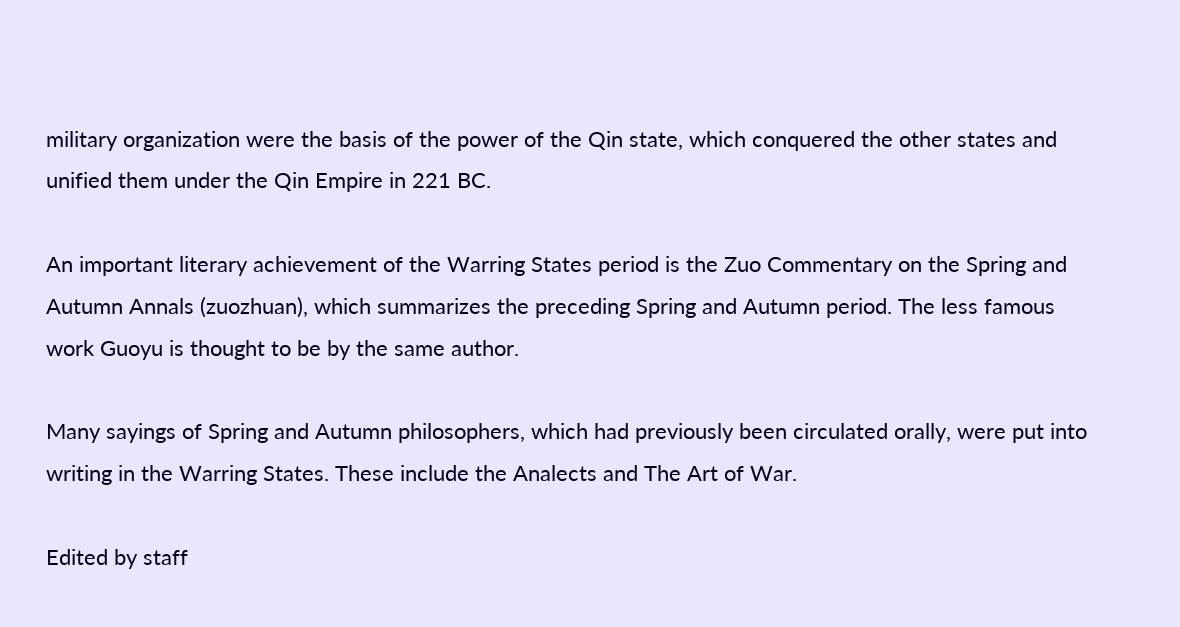military organization were the basis of the power of the Qin state, which conquered the other states and unified them under the Qin Empire in 221 BC.

An important literary achievement of the Warring States period is the Zuo Commentary on the Spring and Autumn Annals (zuozhuan), which summarizes the preceding Spring and Autumn period. The less famous work Guoyu is thought to be by the same author.

Many sayings of Spring and Autumn philosophers, which had previously been circulated orally, were put into writing in the Warring States. These include the Analects and The Art of War.

Edited by staff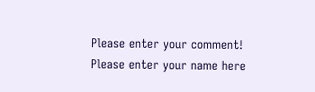Please enter your comment!
Please enter your name here